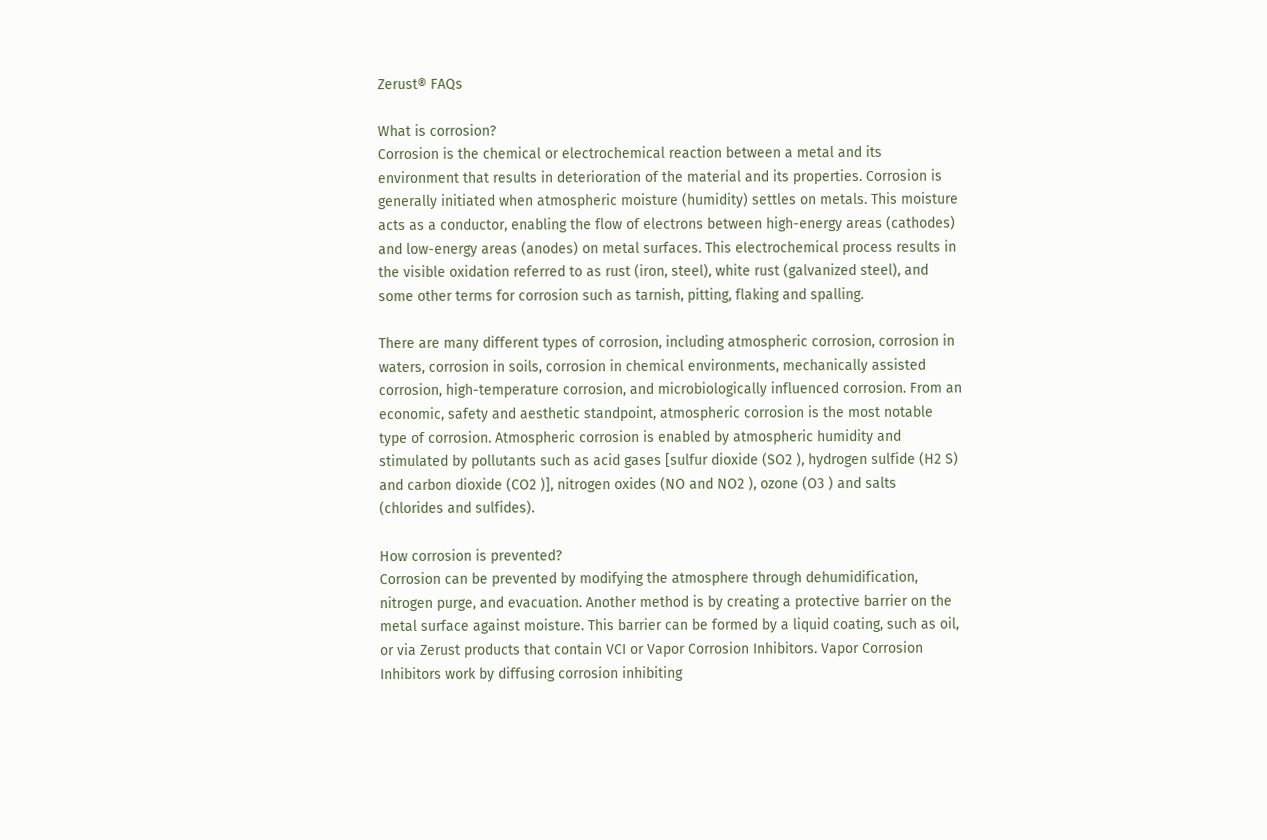Zerust® FAQs

What is corrosion?
Corrosion is the chemical or electrochemical reaction between a metal and its environment that results in deterioration of the material and its properties. Corrosion is generally initiated when atmospheric moisture (humidity) settles on metals. This moisture acts as a conductor, enabling the flow of electrons between high-energy areas (cathodes) and low-energy areas (anodes) on metal surfaces. This electrochemical process results in the visible oxidation referred to as rust (iron, steel), white rust (galvanized steel), and some other terms for corrosion such as tarnish, pitting, flaking and spalling.

There are many different types of corrosion, including atmospheric corrosion, corrosion in waters, corrosion in soils, corrosion in chemical environments, mechanically assisted corrosion, high-temperature corrosion, and microbiologically influenced corrosion. From an economic, safety and aesthetic standpoint, atmospheric corrosion is the most notable type of corrosion. Atmospheric corrosion is enabled by atmospheric humidity and stimulated by pollutants such as acid gases [sulfur dioxide (SO2 ), hydrogen sulfide (H2 S) and carbon dioxide (CO2 )], nitrogen oxides (NO and NO2 ), ozone (O3 ) and salts (chlorides and sulfides).

How corrosion is prevented?
Corrosion can be prevented by modifying the atmosphere through dehumidification, nitrogen purge, and evacuation. Another method is by creating a protective barrier on the metal surface against moisture. This barrier can be formed by a liquid coating, such as oil, or via Zerust products that contain VCI or Vapor Corrosion Inhibitors. Vapor Corrosion Inhibitors work by diffusing corrosion inhibiting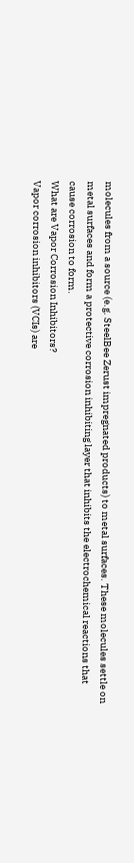molecules from a source (e.g. SteelBee Zerust impregnated products) to metal surfaces. These molecules settle on metal surfaces and form a protective corrosion inhibiting layer that inhibits the electrochemical reactions that cause corrosion to form.
What are Vapor Corrosion Inhibitors?
Vapor corrosion inhibitors (VCIs) are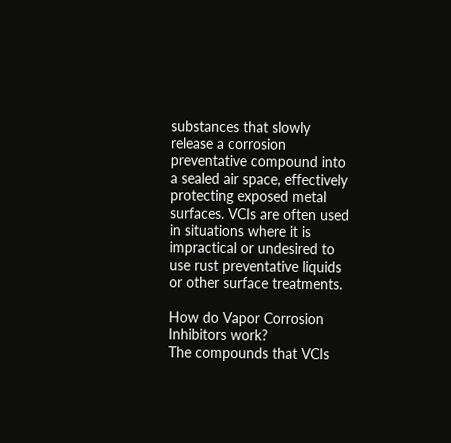substances that slowly release a corrosion preventative compound into a sealed air space, effectively protecting exposed metal surfaces. VCIs are often used in situations where it is impractical or undesired to use rust preventative liquids or other surface treatments.

How do Vapor Corrosion Inhibitors work?
The compounds that VCIs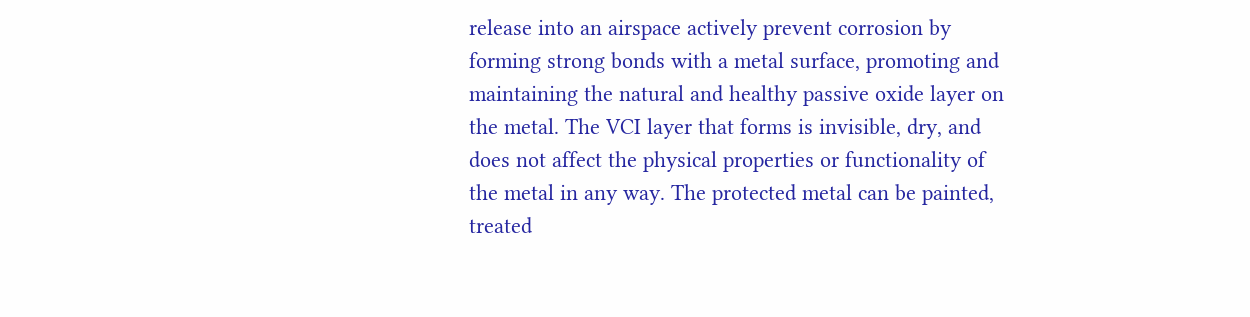release into an airspace actively prevent corrosion by forming strong bonds with a metal surface, promoting and maintaining the natural and healthy passive oxide layer on the metal. The VCI layer that forms is invisible, dry, and does not affect the physical properties or functionality of the metal in any way. The protected metal can be painted, treated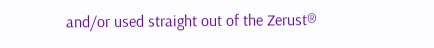and/or used straight out of the Zerust®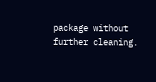package without further cleaning.